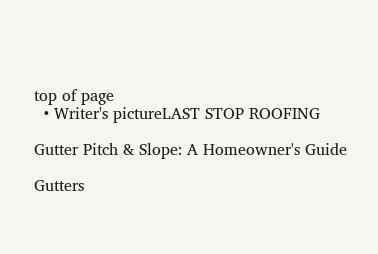top of page
  • Writer's pictureLAST STOP ROOFING

Gutter Pitch & Slope: A Homeowner's Guide

Gutters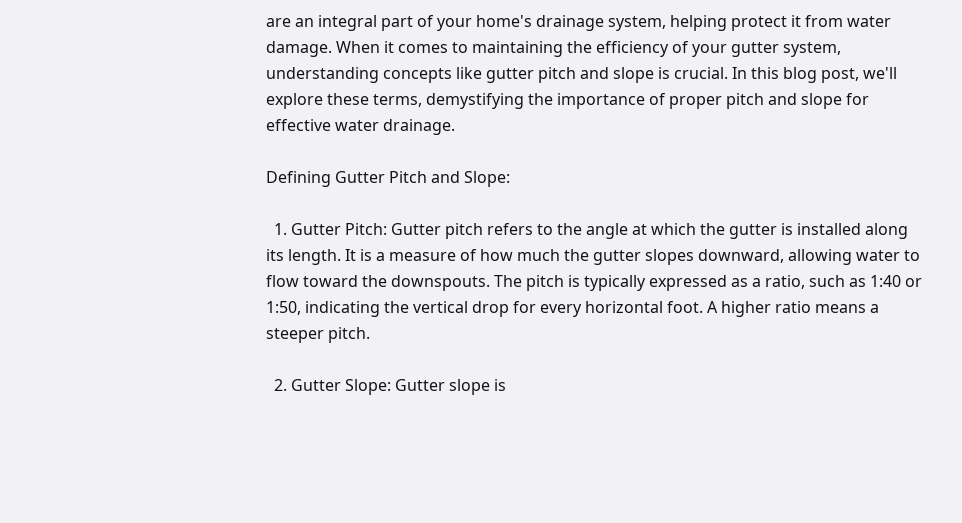are an integral part of your home's drainage system, helping protect it from water damage. When it comes to maintaining the efficiency of your gutter system, understanding concepts like gutter pitch and slope is crucial. In this blog post, we'll explore these terms, demystifying the importance of proper pitch and slope for effective water drainage.

Defining Gutter Pitch and Slope:

  1. Gutter Pitch: Gutter pitch refers to the angle at which the gutter is installed along its length. It is a measure of how much the gutter slopes downward, allowing water to flow toward the downspouts. The pitch is typically expressed as a ratio, such as 1:40 or 1:50, indicating the vertical drop for every horizontal foot. A higher ratio means a steeper pitch.

  2. Gutter Slope: Gutter slope is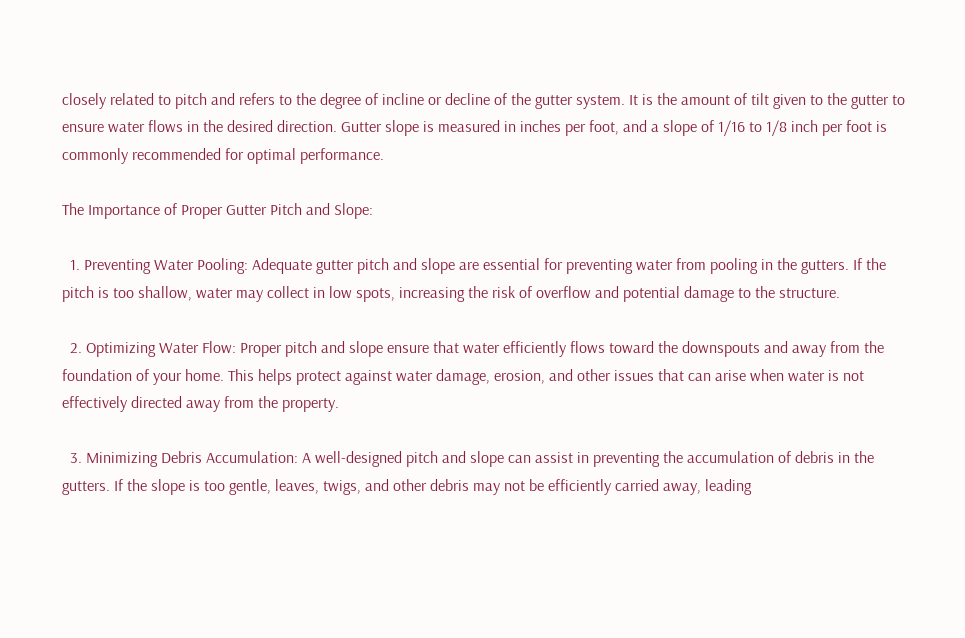closely related to pitch and refers to the degree of incline or decline of the gutter system. It is the amount of tilt given to the gutter to ensure water flows in the desired direction. Gutter slope is measured in inches per foot, and a slope of 1/16 to 1/8 inch per foot is commonly recommended for optimal performance.

The Importance of Proper Gutter Pitch and Slope:

  1. Preventing Water Pooling: Adequate gutter pitch and slope are essential for preventing water from pooling in the gutters. If the pitch is too shallow, water may collect in low spots, increasing the risk of overflow and potential damage to the structure.

  2. Optimizing Water Flow: Proper pitch and slope ensure that water efficiently flows toward the downspouts and away from the foundation of your home. This helps protect against water damage, erosion, and other issues that can arise when water is not effectively directed away from the property.

  3. Minimizing Debris Accumulation: A well-designed pitch and slope can assist in preventing the accumulation of debris in the gutters. If the slope is too gentle, leaves, twigs, and other debris may not be efficiently carried away, leading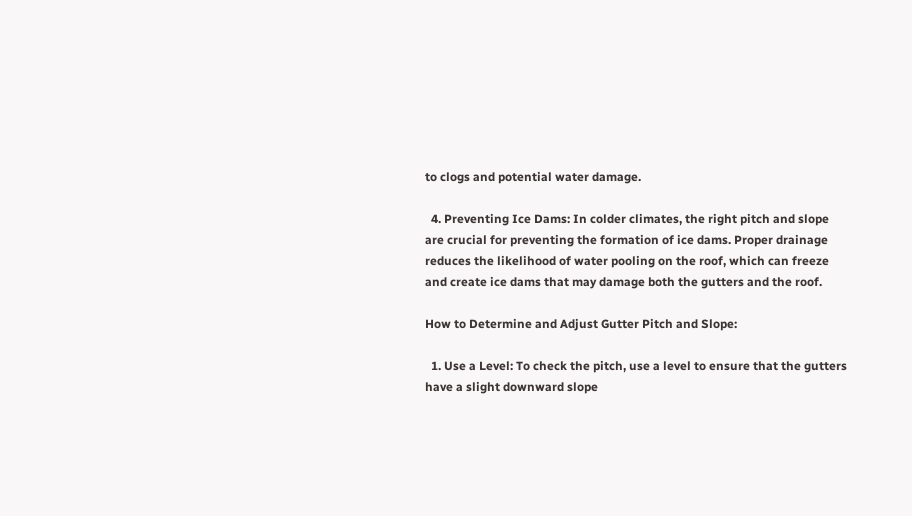to clogs and potential water damage.

  4. Preventing Ice Dams: In colder climates, the right pitch and slope are crucial for preventing the formation of ice dams. Proper drainage reduces the likelihood of water pooling on the roof, which can freeze and create ice dams that may damage both the gutters and the roof.

How to Determine and Adjust Gutter Pitch and Slope:

  1. Use a Level: To check the pitch, use a level to ensure that the gutters have a slight downward slope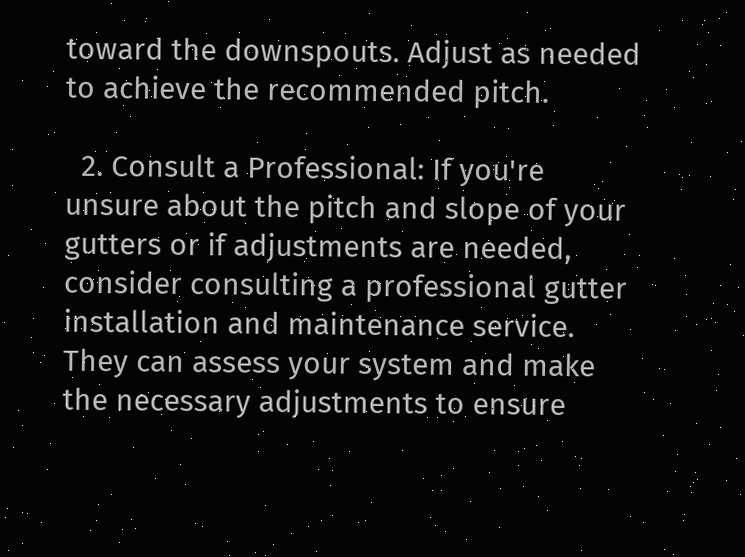toward the downspouts. Adjust as needed to achieve the recommended pitch.

  2. Consult a Professional: If you're unsure about the pitch and slope of your gutters or if adjustments are needed, consider consulting a professional gutter installation and maintenance service. They can assess your system and make the necessary adjustments to ensure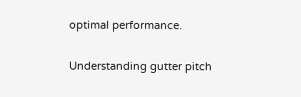optimal performance.

Understanding gutter pitch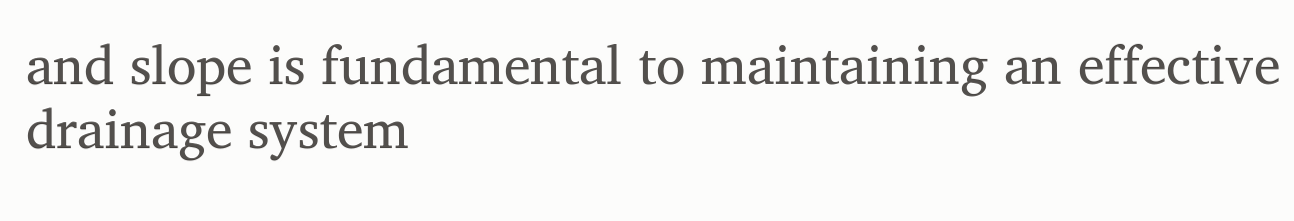and slope is fundamental to maintaining an effective drainage system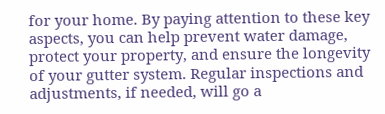for your home. By paying attention to these key aspects, you can help prevent water damage, protect your property, and ensure the longevity of your gutter system. Regular inspections and adjustments, if needed, will go a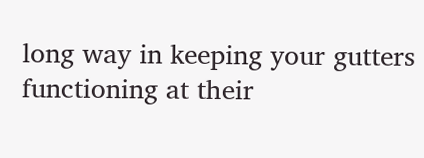long way in keeping your gutters functioning at their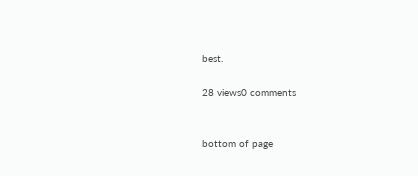best.

28 views0 comments


bottom of page